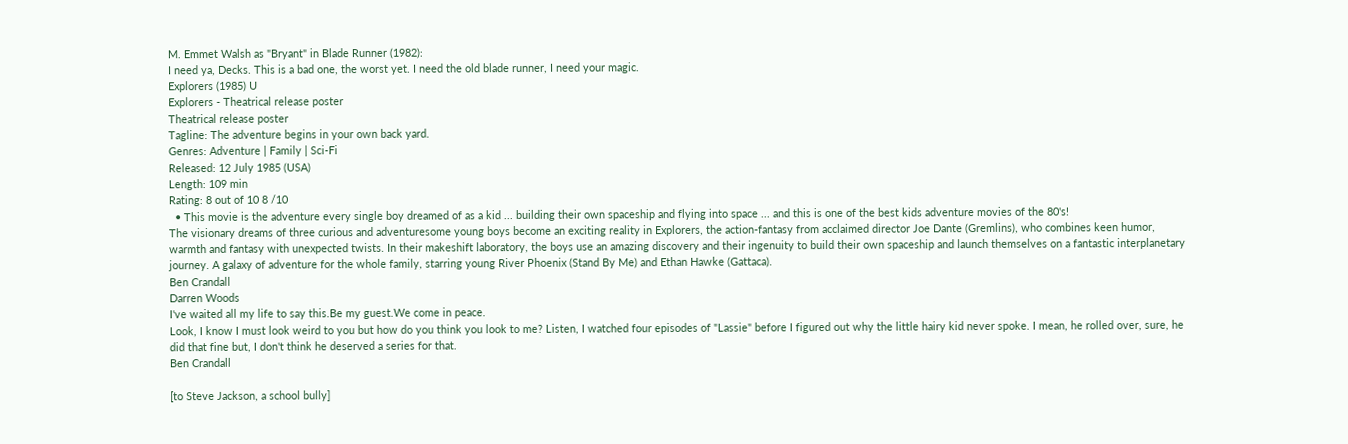M. Emmet Walsh as "Bryant" in Blade Runner (1982):
I need ya, Decks. This is a bad one, the worst yet. I need the old blade runner, I need your magic.
Explorers (1985) U
Explorers - Theatrical release poster
Theatrical release poster
Tagline: The adventure begins in your own back yard.
Genres: Adventure | Family | Sci-Fi
Released: 12 July 1985 (USA)
Length: 109 min
Rating: 8 out of 10 8 /10
  • This movie is the adventure every single boy dreamed of as a kid ... building their own spaceship and flying into space ... and this is one of the best kids adventure movies of the 80's!
The visionary dreams of three curious and adventuresome young boys become an exciting reality in Explorers, the action-fantasy from acclaimed director Joe Dante (Gremlins), who combines keen humor, warmth and fantasy with unexpected twists. In their makeshift laboratory, the boys use an amazing discovery and their ingenuity to build their own spaceship and launch themselves on a fantastic interplanetary journey. A galaxy of adventure for the whole family, starring young River Phoenix (Stand By Me) and Ethan Hawke (Gattaca).
Ben Crandall
Darren Woods
I've waited all my life to say this.Be my guest.We come in peace.
Look, I know I must look weird to you but how do you think you look to me? Listen, I watched four episodes of "Lassie" before I figured out why the little hairy kid never spoke. I mean, he rolled over, sure, he did that fine but, I don't think he deserved a series for that.
Ben Crandall

[to Steve Jackson, a school bully]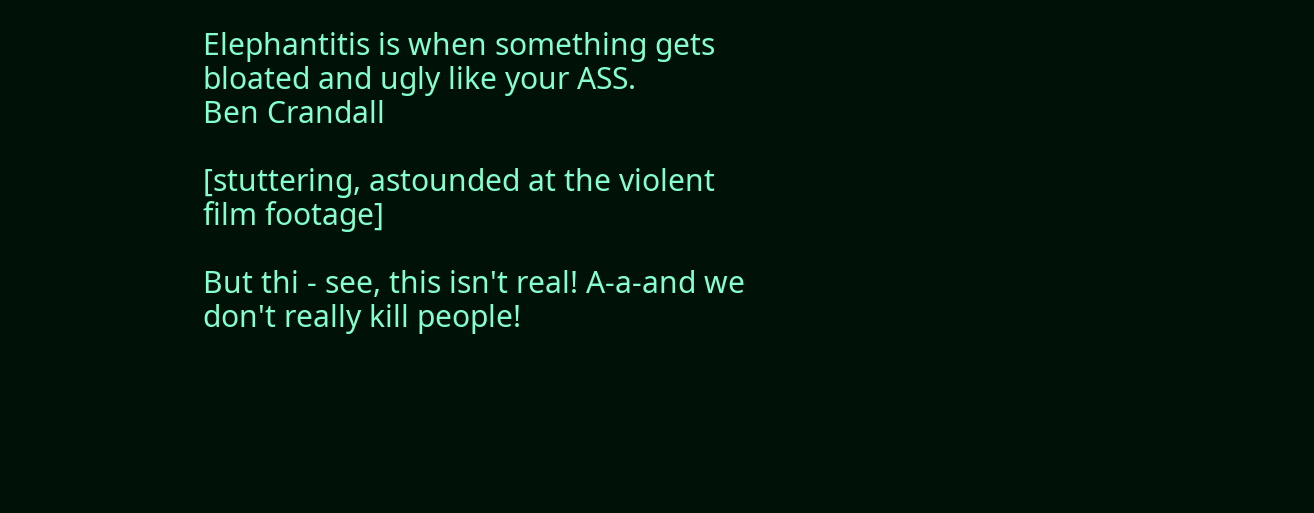Elephantitis is when something gets bloated and ugly like your ASS.
Ben Crandall

[stuttering, astounded at the violent film footage]

But thi - see, this isn't real! A-a-and we don't really kill people!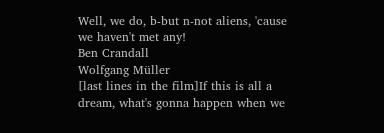Well, we do, b-but n-not aliens, 'cause we haven't met any!
Ben Crandall
Wolfgang Müller
[last lines in the film]If this is all a dream, what's gonna happen when we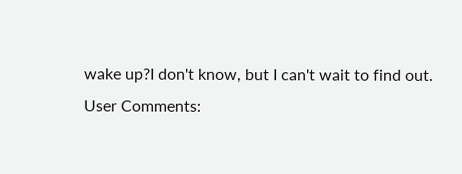wake up?I don't know, but I can't wait to find out.
User Comments: